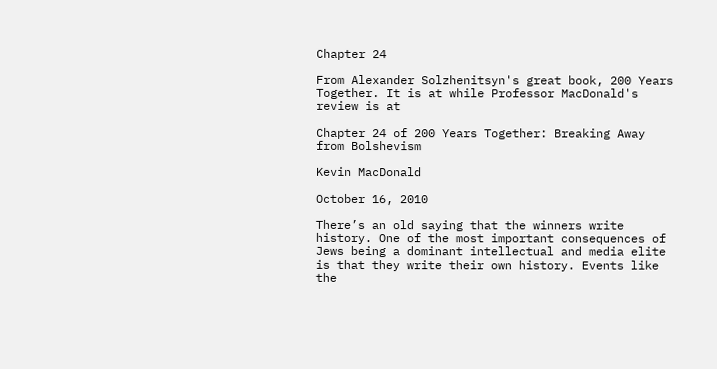Chapter 24

From Alexander Solzhenitsyn's great book, 200 Years Together. It is at while Professor MacDonald's review is at

Chapter 24 of 200 Years Together: Breaking Away from Bolshevism

Kevin MacDonald

October 16, 2010

There’s an old saying that the winners write history. One of the most important consequences of Jews being a dominant intellectual and media elite is that they write their own history. Events like the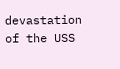devastation of the USS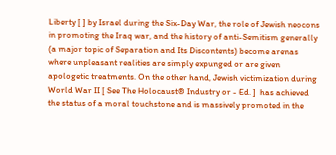Liberty [ ] by Israel during the Six-Day War, the role of Jewish neocons in promoting the Iraq war, and the history of anti-Semitism generally (a major topic of Separation and Its Discontents) become arenas where unpleasant realities are simply expunged or are given apologetic treatments. On the other hand, Jewish victimization during World War II [ See The Holocaust® Industry or - Ed. ]  has achieved the status of a moral touchstone and is massively promoted in the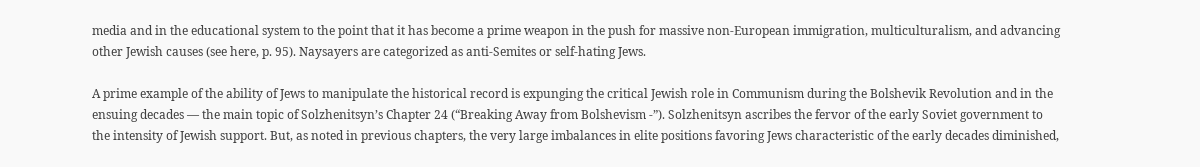media and in the educational system to the point that it has become a prime weapon in the push for massive non-European immigration, multiculturalism, and advancing other Jewish causes (see here, p. 95). Naysayers are categorized as anti-Semites or self-hating Jews.

A prime example of the ability of Jews to manipulate the historical record is expunging the critical Jewish role in Communism during the Bolshevik Revolution and in the ensuing decades — the main topic of Solzhenitsyn’s Chapter 24 (“Breaking Away from Bolshevism -”). Solzhenitsyn ascribes the fervor of the early Soviet government to the intensity of Jewish support. But, as noted in previous chapters, the very large imbalances in elite positions favoring Jews characteristic of the early decades diminished,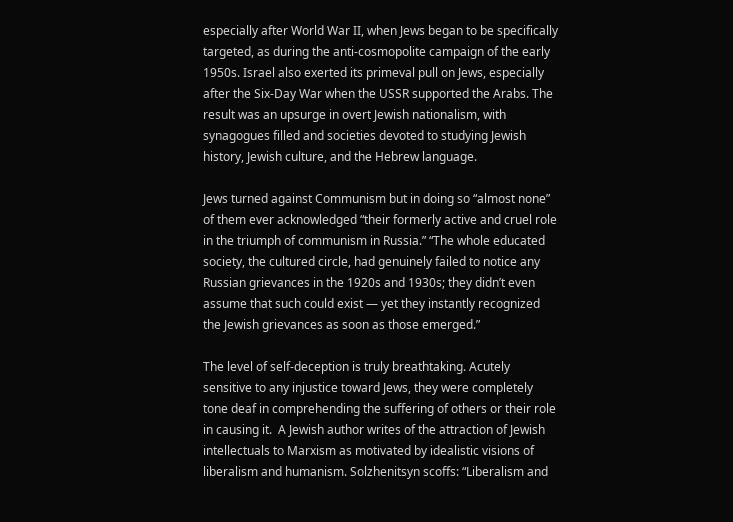especially after World War II, when Jews began to be specifically targeted, as during the anti-cosmopolite campaign of the early 1950s. Israel also exerted its primeval pull on Jews, especially after the Six-Day War when the USSR supported the Arabs. The result was an upsurge in overt Jewish nationalism, with synagogues filled and societies devoted to studying Jewish history, Jewish culture, and the Hebrew language.

Jews turned against Communism but in doing so “almost none” of them ever acknowledged “their formerly active and cruel role in the triumph of communism in Russia.” “The whole educated society, the cultured circle, had genuinely failed to notice any Russian grievances in the 1920s and 1930s; they didn’t even assume that such could exist — yet they instantly recognized the Jewish grievances as soon as those emerged.”

The level of self-deception is truly breathtaking. Acutely sensitive to any injustice toward Jews, they were completely tone deaf in comprehending the suffering of others or their role in causing it.  A Jewish author writes of the attraction of Jewish intellectuals to Marxism as motivated by idealistic visions of liberalism and humanism. Solzhenitsyn scoffs: “Liberalism and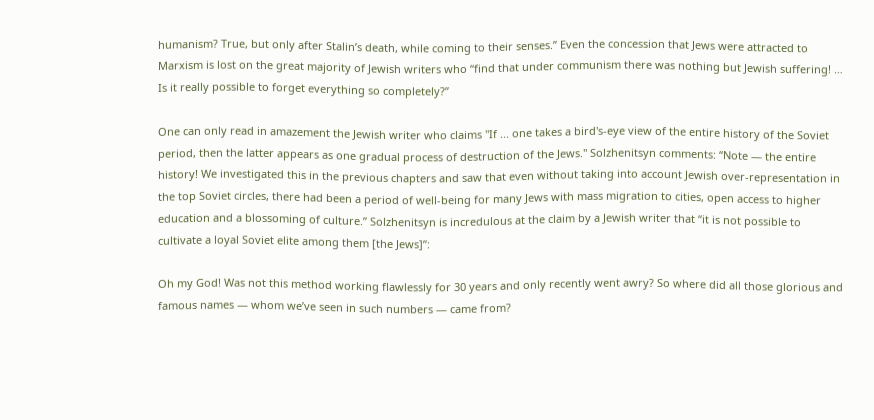humanism? True, but only after Stalin’s death, while coming to their senses.” Even the concession that Jews were attracted to Marxism is lost on the great majority of Jewish writers who “find that under communism there was nothing but Jewish suffering! … Is it really possible to forget everything so completely?”

One can only read in amazement the Jewish writer who claims "If ... one takes a bird's-eye view of the entire history of the Soviet period, then the latter appears as one gradual process of destruction of the Jews." Solzhenitsyn comments: “Note — the entire history! We investigated this in the previous chapters and saw that even without taking into account Jewish over-representation in the top Soviet circles, there had been a period of well-being for many Jews with mass migration to cities, open access to higher education and a blossoming of culture.” Solzhenitsyn is incredulous at the claim by a Jewish writer that “it is not possible to cultivate a loyal Soviet elite among them [the Jews]”:

Oh my God! Was not this method working flawlessly for 30 years and only recently went awry? So where did all those glorious and famous names — whom we’ve seen in such numbers — came from?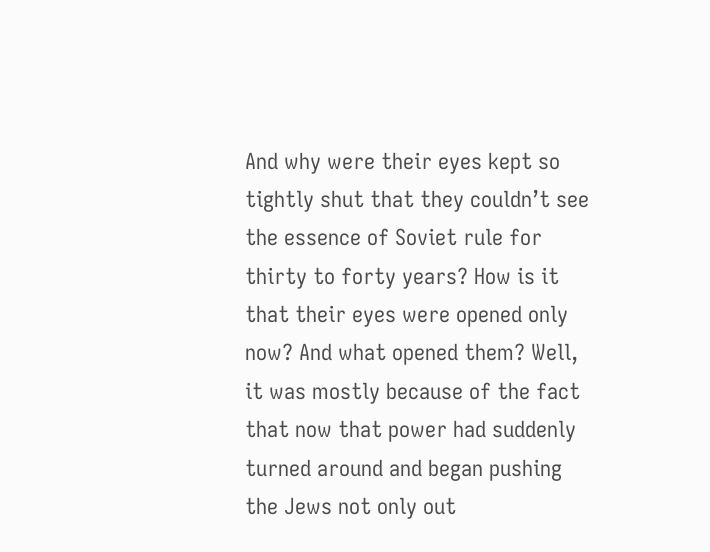And why were their eyes kept so tightly shut that they couldn’t see the essence of Soviet rule for thirty to forty years? How is it that their eyes were opened only now? And what opened them? Well, it was mostly because of the fact that now that power had suddenly turned around and began pushing the Jews not only out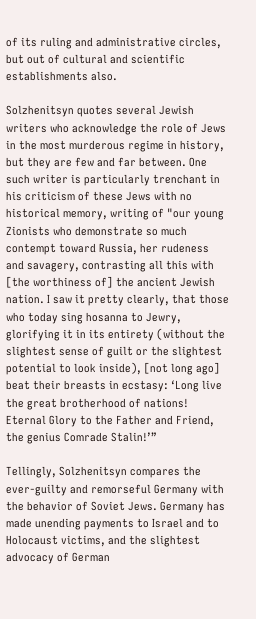of its ruling and administrative circles, but out of cultural and scientific establishments also.

Solzhenitsyn quotes several Jewish writers who acknowledge the role of Jews in the most murderous regime in history, but they are few and far between. One such writer is particularly trenchant in his criticism of these Jews with no historical memory, writing of "our young Zionists who demonstrate so much contempt toward Russia, her rudeness and savagery, contrasting all this with [the worthiness of] the ancient Jewish nation. I saw it pretty clearly, that those who today sing hosanna to Jewry, glorifying it in its entirety (without the slightest sense of guilt or the slightest potential to look inside), [not long ago] beat their breasts in ecstasy: ‘Long live the great brotherhood of nations! Eternal Glory to the Father and Friend, the genius Comrade Stalin!’”

Tellingly, Solzhenitsyn compares the ever-guilty and remorseful Germany with the behavior of Soviet Jews. Germany has made unending payments to Israel and to Holocaust victims, and the slightest advocacy of German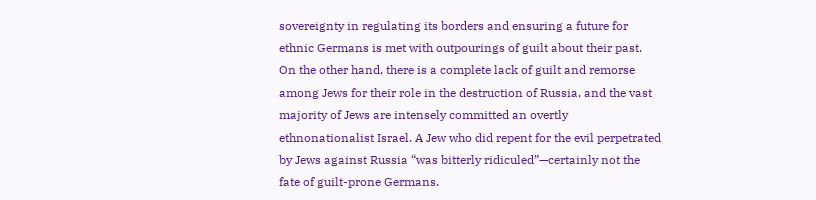sovereignty in regulating its borders and ensuring a future for ethnic Germans is met with outpourings of guilt about their past. On the other hand, there is a complete lack of guilt and remorse among Jews for their role in the destruction of Russia, and the vast majority of Jews are intensely committed an overtly ethnonationalist Israel. A Jew who did repent for the evil perpetrated by Jews against Russia “was bitterly ridiculed”—certainly not the fate of guilt-prone Germans.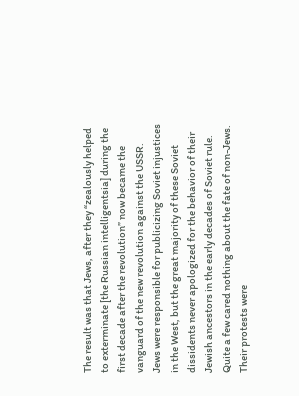The result was that Jews, after they “zealously helped to exterminate [the Russian intelligentsia] during the first decade after the revolution” now became the vanguard of the new revolution against the USSR. Jews were responsible for publicizing Soviet injustices in the West, but the great majority of these Soviet dissidents never apologized for the behavior of their Jewish ancestors in the early decades of Soviet rule. Quite a few cared nothing about the fate of non-Jews. Their protests were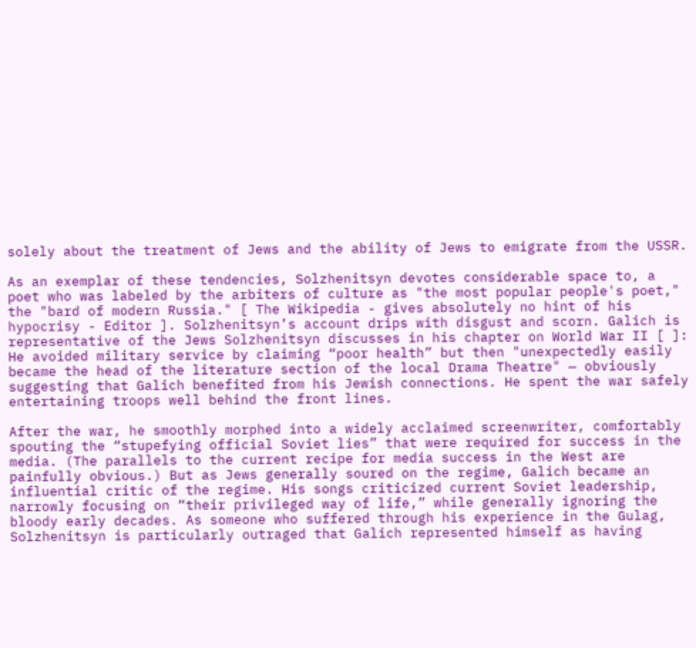solely about the treatment of Jews and the ability of Jews to emigrate from the USSR.

As an exemplar of these tendencies, Solzhenitsyn devotes considerable space to, a poet who was labeled by the arbiters of culture as "the most popular people's poet," the "bard of modern Russia." [ The Wikipedia - gives absolutely no hint of his hypocrisy - Editor ]. Solzhenitsyn’s account drips with disgust and scorn. Galich is representative of the Jews Solzhenitsyn discusses in his chapter on World War II [ ]: He avoided military service by claiming “poor health” but then "unexpectedly easily became the head of the literature section of the local Drama Theatre" — obviously suggesting that Galich benefited from his Jewish connections. He spent the war safely entertaining troops well behind the front lines.

After the war, he smoothly morphed into a widely acclaimed screenwriter, comfortably spouting the “stupefying official Soviet lies” that were required for success in the media. (The parallels to the current recipe for media success in the West are painfully obvious.) But as Jews generally soured on the regime, Galich became an influential critic of the regime. His songs criticized current Soviet leadership, narrowly focusing on “their privileged way of life,” while generally ignoring the bloody early decades. As someone who suffered through his experience in the Gulag, Solzhenitsyn is particularly outraged that Galich represented himself as having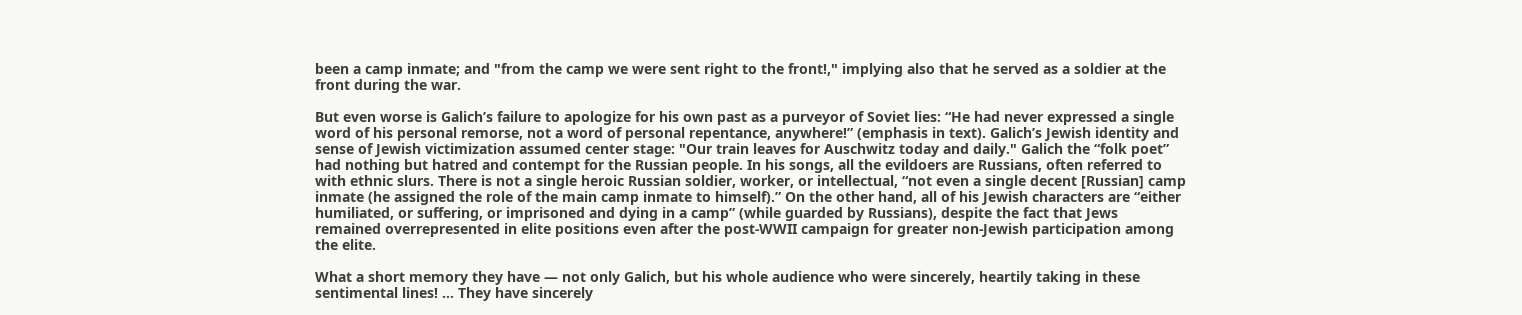been a camp inmate; and "from the camp we were sent right to the front!," implying also that he served as a soldier at the front during the war.

But even worse is Galich’s failure to apologize for his own past as a purveyor of Soviet lies: “He had never expressed a single word of his personal remorse, not a word of personal repentance, anywhere!” (emphasis in text). Galich’s Jewish identity and sense of Jewish victimization assumed center stage: "Our train leaves for Auschwitz today and daily." Galich the “folk poet” had nothing but hatred and contempt for the Russian people. In his songs, all the evildoers are Russians, often referred to with ethnic slurs. There is not a single heroic Russian soldier, worker, or intellectual, “not even a single decent [Russian] camp inmate (he assigned the role of the main camp inmate to himself).” On the other hand, all of his Jewish characters are “either humiliated, or suffering, or imprisoned and dying in a camp” (while guarded by Russians), despite the fact that Jews remained overrepresented in elite positions even after the post-WWII campaign for greater non-Jewish participation among the elite.

What a short memory they have — not only Galich, but his whole audience who were sincerely, heartily taking in these sentimental lines! … They have sincerely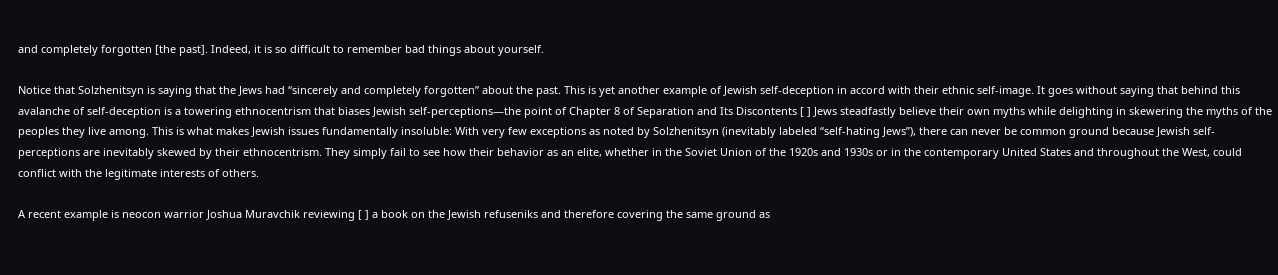and completely forgotten [the past]. Indeed, it is so difficult to remember bad things about yourself.

Notice that Solzhenitsyn is saying that the Jews had “sincerely and completely forgotten” about the past. This is yet another example of Jewish self-deception in accord with their ethnic self-image. It goes without saying that behind this avalanche of self-deception is a towering ethnocentrism that biases Jewish self-perceptions—the point of Chapter 8 of Separation and Its Discontents [ ] Jews steadfastly believe their own myths while delighting in skewering the myths of the peoples they live among. This is what makes Jewish issues fundamentally insoluble: With very few exceptions as noted by Solzhenitsyn (inevitably labeled “self-hating Jews”), there can never be common ground because Jewish self-perceptions are inevitably skewed by their ethnocentrism. They simply fail to see how their behavior as an elite, whether in the Soviet Union of the 1920s and 1930s or in the contemporary United States and throughout the West, could conflict with the legitimate interests of others.

A recent example is neocon warrior Joshua Muravchik reviewing [ ] a book on the Jewish refuseniks and therefore covering the same ground as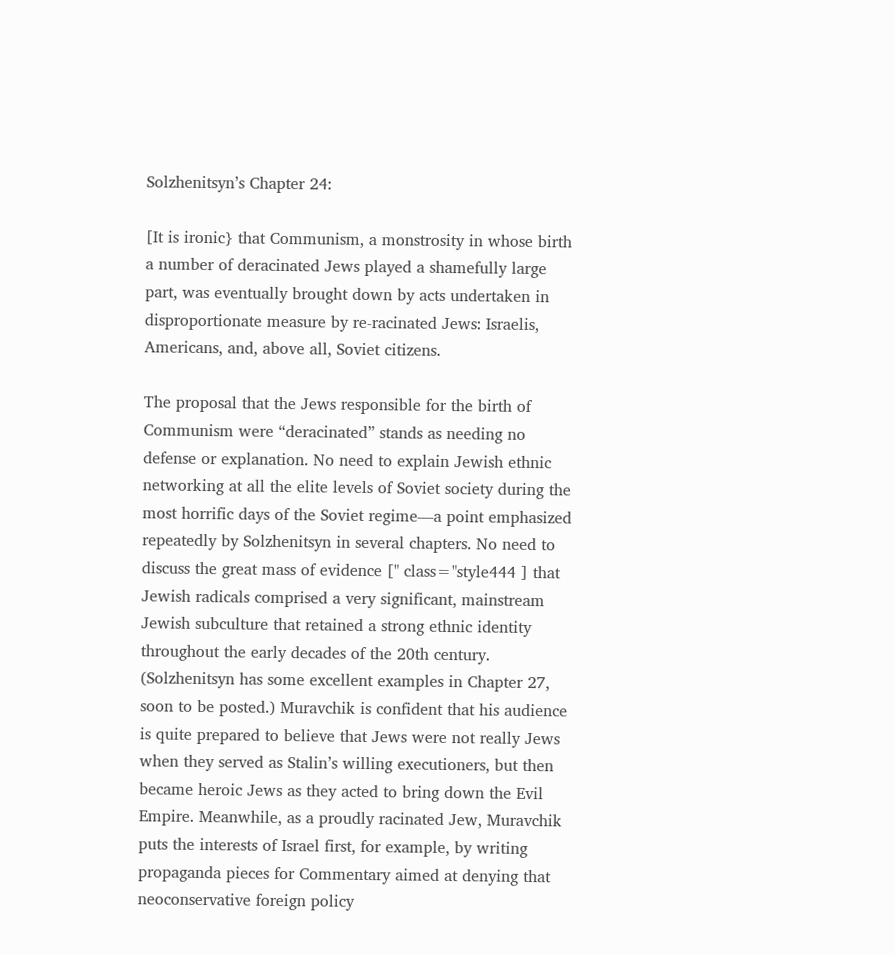Solzhenitsyn’s Chapter 24:

[It is ironic} that Communism, a monstrosity in whose birth a number of deracinated Jews played a shamefully large part, was eventually brought down by acts undertaken in disproportionate measure by re-racinated Jews: Israelis, Americans, and, above all, Soviet citizens.

The proposal that the Jews responsible for the birth of Communism were “deracinated” stands as needing no defense or explanation. No need to explain Jewish ethnic networking at all the elite levels of Soviet society during the most horrific days of the Soviet regime—a point emphasized repeatedly by Solzhenitsyn in several chapters. No need to discuss the great mass of evidence [" class="style444 ] that Jewish radicals comprised a very significant, mainstream Jewish subculture that retained a strong ethnic identity throughout the early decades of the 20th century. (Solzhenitsyn has some excellent examples in Chapter 27, soon to be posted.) Muravchik is confident that his audience is quite prepared to believe that Jews were not really Jews when they served as Stalin’s willing executioners, but then became heroic Jews as they acted to bring down the Evil Empire. Meanwhile, as a proudly racinated Jew, Muravchik puts the interests of Israel first, for example, by writing propaganda pieces for Commentary aimed at denying that neoconservative foreign policy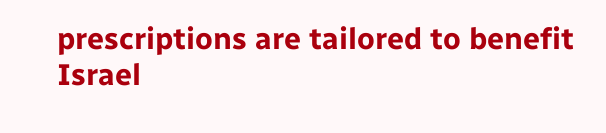prescriptions are tailored to benefit Israel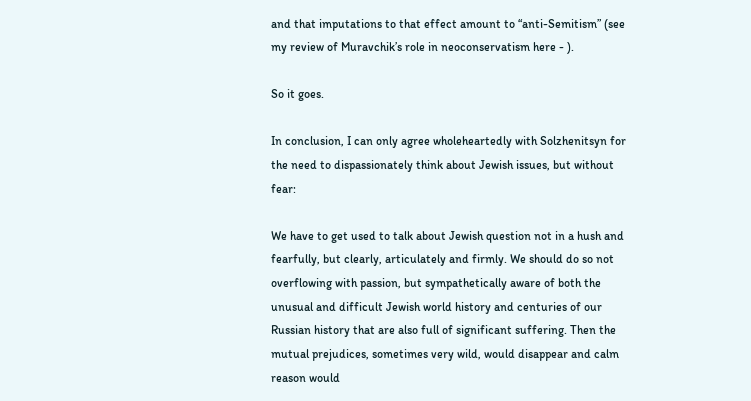and that imputations to that effect amount to “anti-Semitism” (see my review of Muravchik’s role in neoconservatism here - ).

So it goes.

In conclusion, I can only agree wholeheartedly with Solzhenitsyn for the need to dispassionately think about Jewish issues, but without fear:

We have to get used to talk about Jewish question not in a hush and fearfully, but clearly, articulately and firmly. We should do so not overflowing with passion, but sympathetically aware of both the unusual and difficult Jewish world history and centuries of our Russian history that are also full of significant suffering. Then the mutual prejudices, sometimes very wild, would disappear and calm reason would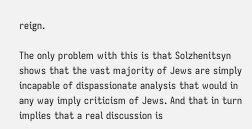reign.

The only problem with this is that Solzhenitsyn shows that the vast majority of Jews are simply incapable of dispassionate analysis that would in any way imply criticism of Jews. And that in turn implies that a real discussion is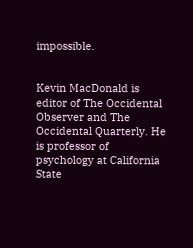impossible.


Kevin MacDonald is editor of The Occidental Observer and The Occidental Quarterly. He is professor of psychology at California State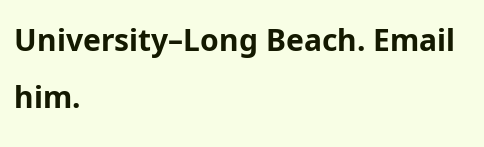University–Long Beach. Email him.